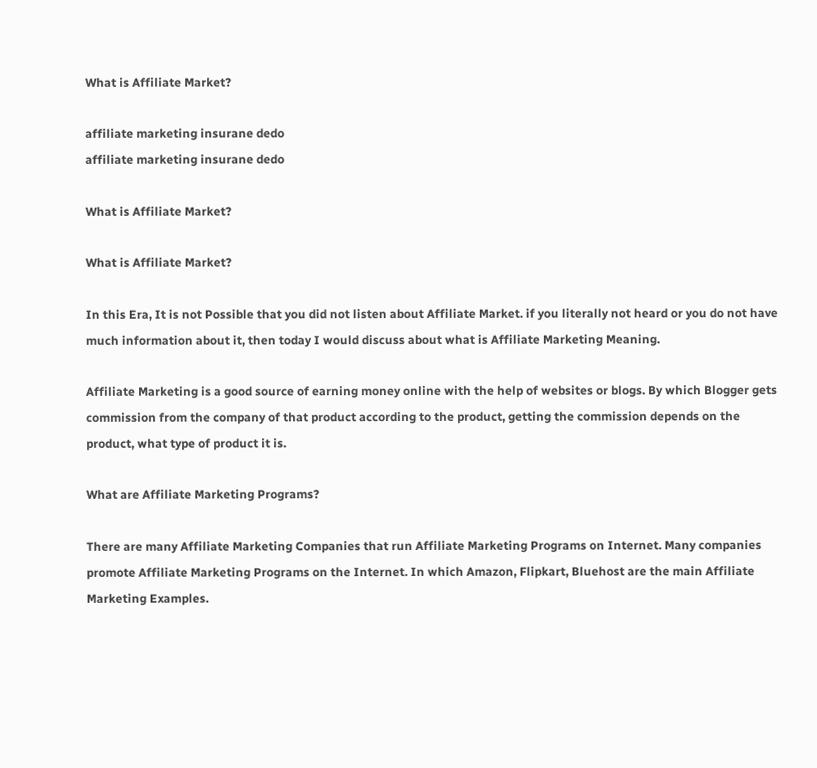What is Affiliate Market?

affiliate marketing insurane dedo
affiliate marketing insurane dedo

What is Affiliate Market?

What is Affiliate Market?

In this Era, It is not Possible that you did not listen about Affiliate Market. if you literally not heard or you do not have much information about it, then today I would discuss about what is Affiliate Marketing Meaning.

Affiliate Marketing is a good source of earning money online with the help of websites or blogs. By which Blogger gets commission from the company of that product according to the product, getting the commission depends on the product, what type of product it is.

What are Affiliate Marketing Programs?

There are many Affiliate Marketing Companies that run Affiliate Marketing Programs on Internet. Many companies promote Affiliate Marketing Programs on the Internet. In which Amazon, Flipkart, Bluehost are the main Affiliate Marketing Examples.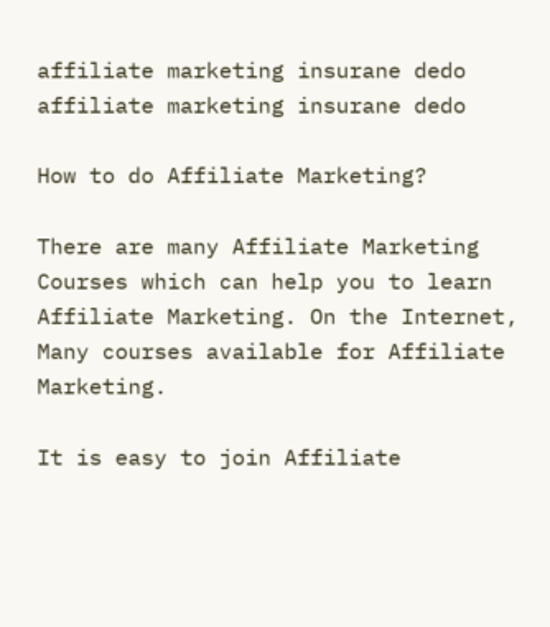affiliate marketing insurane dedo
affiliate marketing insurane dedo

How to do Affiliate Marketing?

There are many Affiliate Marketing Courses which can help you to learn Affiliate Marketing. On the Internet, Many courses available for Affiliate Marketing.

It is easy to join Affiliate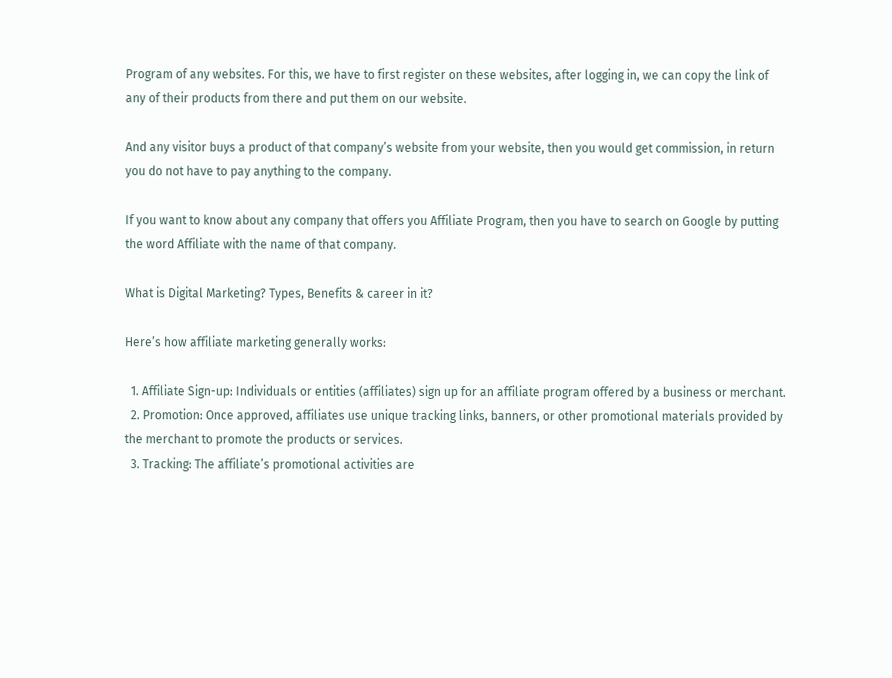Program of any websites. For this, we have to first register on these websites, after logging in, we can copy the link of any of their products from there and put them on our website.

And any visitor buys a product of that company’s website from your website, then you would get commission, in return you do not have to pay anything to the company.

If you want to know about any company that offers you Affiliate Program, then you have to search on Google by putting the word Affiliate with the name of that company.

What is Digital Marketing? Types, Benefits & career in it?

Here’s how affiliate marketing generally works:

  1. Affiliate Sign-up: Individuals or entities (affiliates) sign up for an affiliate program offered by a business or merchant.
  2. Promotion: Once approved, affiliates use unique tracking links, banners, or other promotional materials provided by the merchant to promote the products or services.
  3. Tracking: The affiliate’s promotional activities are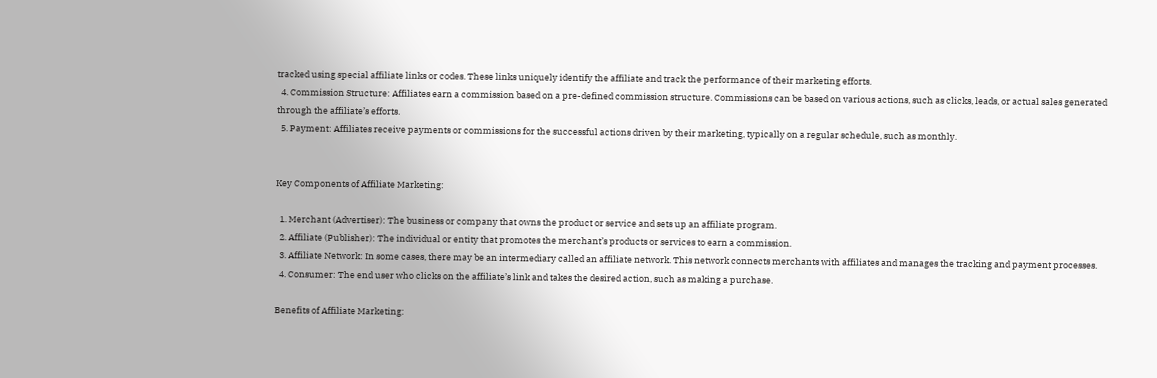tracked using special affiliate links or codes. These links uniquely identify the affiliate and track the performance of their marketing efforts.
  4. Commission Structure: Affiliates earn a commission based on a pre-defined commission structure. Commissions can be based on various actions, such as clicks, leads, or actual sales generated through the affiliate’s efforts.
  5. Payment: Affiliates receive payments or commissions for the successful actions driven by their marketing, typically on a regular schedule, such as monthly.


Key Components of Affiliate Marketing:

  1. Merchant (Advertiser): The business or company that owns the product or service and sets up an affiliate program.
  2. Affiliate (Publisher): The individual or entity that promotes the merchant’s products or services to earn a commission.
  3. Affiliate Network: In some cases, there may be an intermediary called an affiliate network. This network connects merchants with affiliates and manages the tracking and payment processes.
  4. Consumer: The end user who clicks on the affiliate’s link and takes the desired action, such as making a purchase.

Benefits of Affiliate Marketing: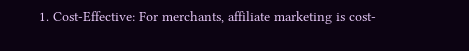1. Cost-Effective: For merchants, affiliate marketing is cost-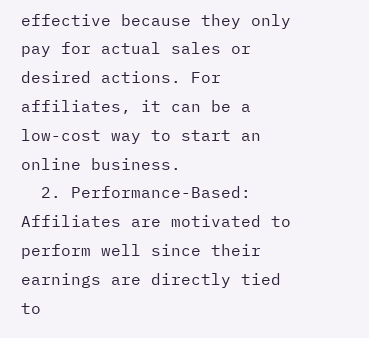effective because they only pay for actual sales or desired actions. For affiliates, it can be a low-cost way to start an online business.
  2. Performance-Based: Affiliates are motivated to perform well since their earnings are directly tied to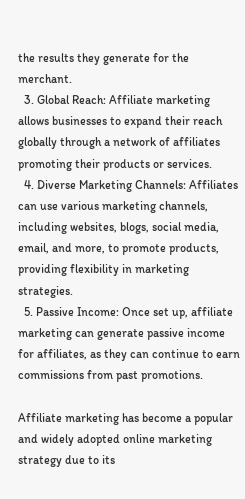the results they generate for the merchant.
  3. Global Reach: Affiliate marketing allows businesses to expand their reach globally through a network of affiliates promoting their products or services.
  4. Diverse Marketing Channels: Affiliates can use various marketing channels, including websites, blogs, social media, email, and more, to promote products, providing flexibility in marketing strategies.
  5. Passive Income: Once set up, affiliate marketing can generate passive income for affiliates, as they can continue to earn commissions from past promotions.

Affiliate marketing has become a popular and widely adopted online marketing strategy due to its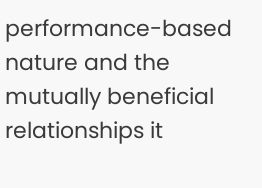performance-based nature and the mutually beneficial relationships it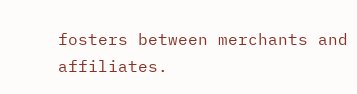fosters between merchants and affiliates.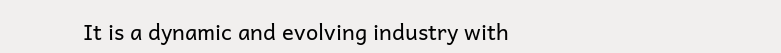It is a dynamic and evolving industry with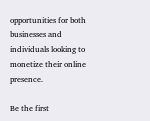opportunities for both businesses and individuals looking to monetize their online presence.

Be the first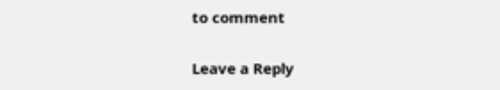to comment

Leave a Reply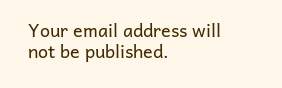Your email address will not be published.